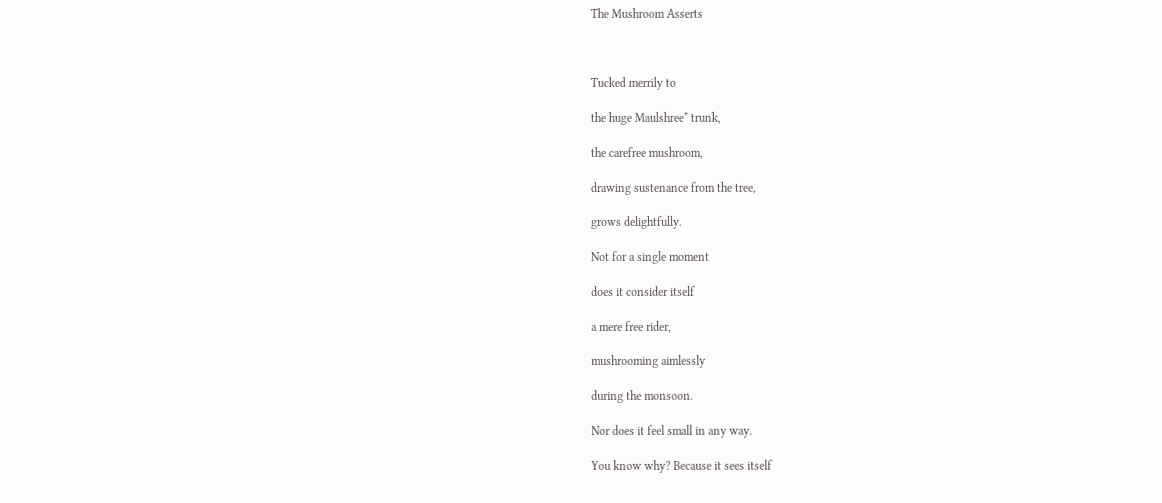The Mushroom Asserts



Tucked merrily to

the huge Maulshree* trunk,

the carefree mushroom,

drawing sustenance from the tree,

grows delightfully.

Not for a single moment

does it consider itself

a mere free rider,

mushrooming aimlessly

during the monsoon.

Nor does it feel small in any way.

You know why? Because it sees itself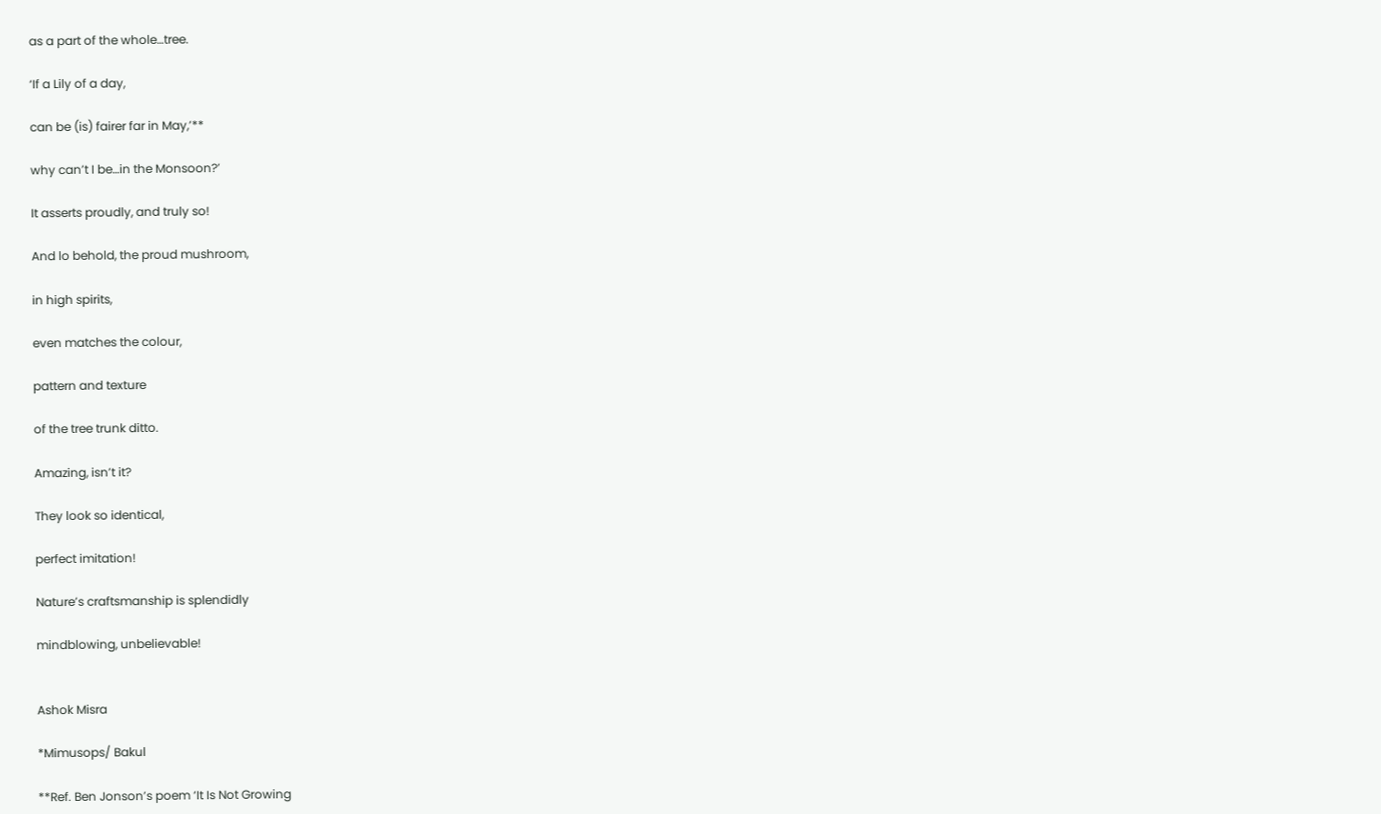as a part of the whole…tree.

‘If a Lily of a day,

can be (is) fairer far in May,’**

why can’t I be…in the Monsoon?’

It asserts proudly, and truly so!

And lo behold, the proud mushroom,

in high spirits,

even matches the colour,

pattern and texture

of the tree trunk ditto.

Amazing, isn’t it?

They look so identical,

perfect imitation!

Nature’s craftsmanship is splendidly

mindblowing, unbelievable!


Ashok Misra

*Mimusops/ Bakul

**Ref. Ben Jonson’s poem ‘It Is Not Growing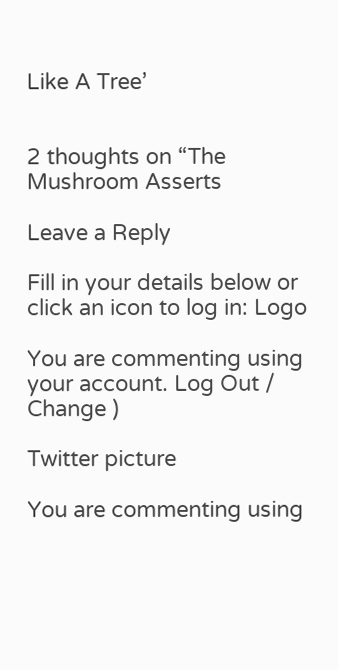Like A Tree’


2 thoughts on “The Mushroom Asserts

Leave a Reply

Fill in your details below or click an icon to log in: Logo

You are commenting using your account. Log Out / Change )

Twitter picture

You are commenting using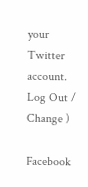your Twitter account. Log Out / Change )

Facebook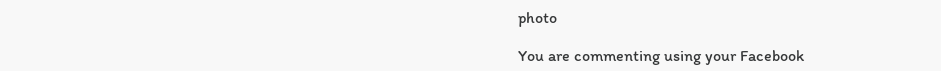photo

You are commenting using your Facebook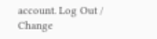account. Log Out / Change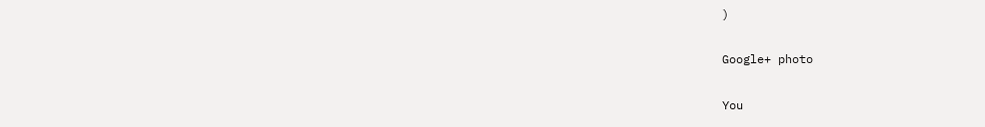)

Google+ photo

You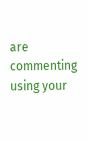are commenting using your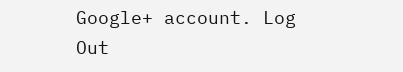Google+ account. Log Out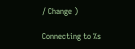/ Change )

Connecting to %s